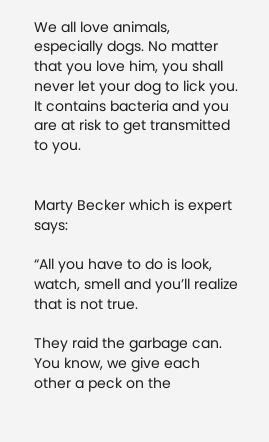We all love animals, especially dogs. No matter that you love him, you shall never let your dog to lick you. It contains bacteria and you are at risk to get transmitted to you.


Marty Becker which is expert says:

“All you have to do is look, watch, smell and you’ll realize that is not true.

They raid the garbage can. You know, we give each other a peck on the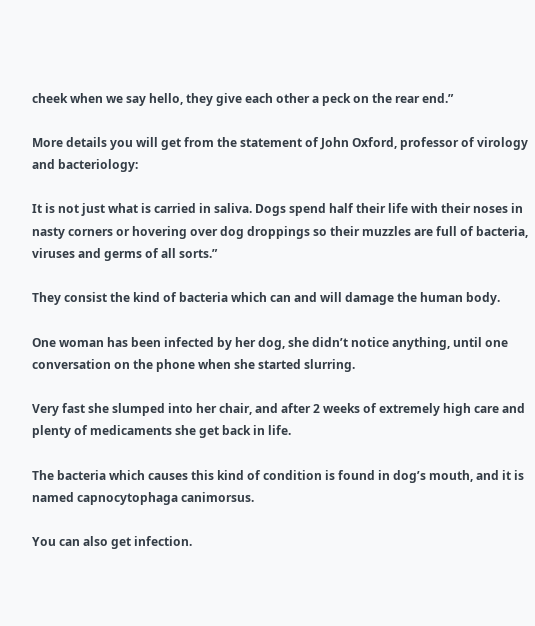cheek when we say hello, they give each other a peck on the rear end.”

More details you will get from the statement of John Oxford, professor of virology and bacteriology:

It is not just what is carried in saliva. Dogs spend half their life with their noses in nasty corners or hovering over dog droppings so their muzzles are full of bacteria, viruses and germs of all sorts.”

They consist the kind of bacteria which can and will damage the human body.

One woman has been infected by her dog, she didn’t notice anything, until one conversation on the phone when she started slurring.

Very fast she slumped into her chair, and after 2 weeks of extremely high care and plenty of medicaments she get back in life.

The bacteria which causes this kind of condition is found in dog’s mouth, and it is named capnocytophaga canimorsus.

You can also get infection.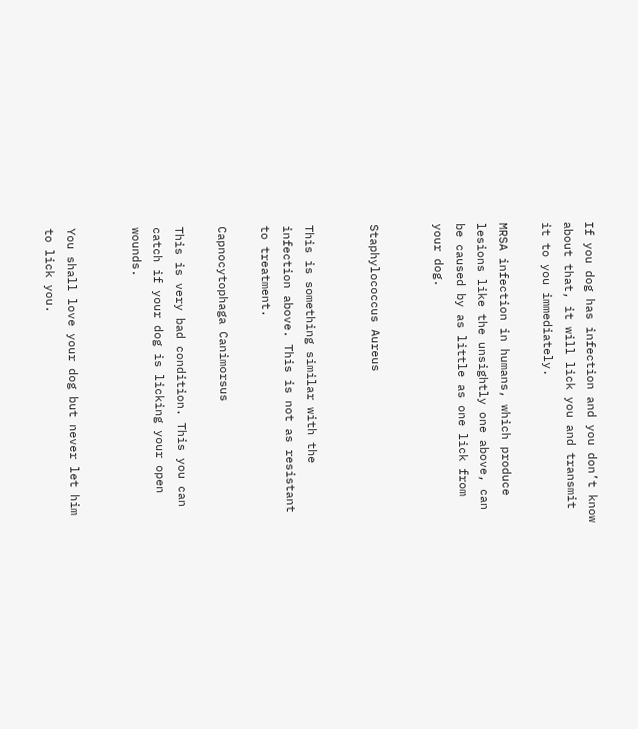If you dog has infection and you don’t know about that, it will lick you and transmit it to you immediately.

MRSA infection in humans, which produce lesions like the unsightly one above, can be caused by as little as one lick from your dog.


Staphylococcus Aureus


This is something similar with the infection above. This is not as resistant to treatment.

Capnocytophaga Canimorsus

This is very bad condition. This you can catch if your dog is licking your open wounds.


You shall love your dog but never let him to lick you.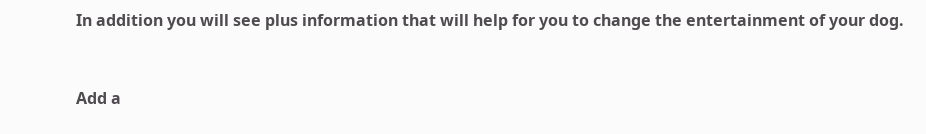In addition you will see plus information that will help for you to change the entertainment of your dog.


Add a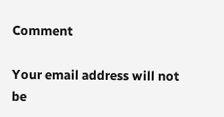Comment

Your email address will not be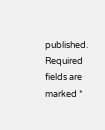published. Required fields are marked *